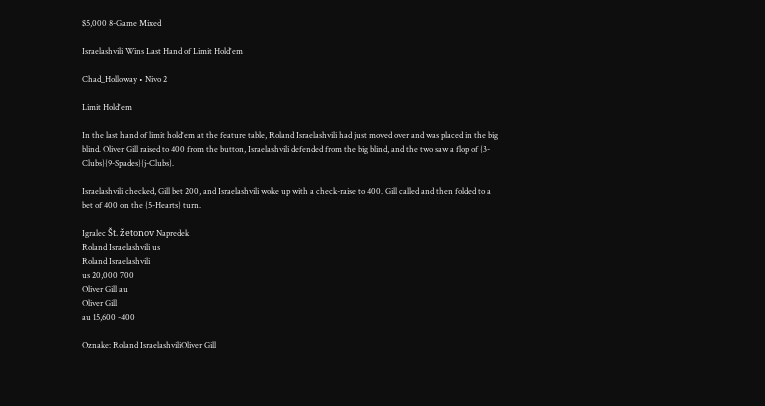$5,000 8-Game Mixed

Israelashvili Wins Last Hand of Limit Hold'em

Chad_Holloway • Nivo 2

Limit Hold'em

In the last hand of limit hold'em at the feature table, Roland Israelashvili had just moved over and was placed in the big blind. Oliver Gill raised to 400 from the button, Israelashvili defended from the big blind, and the two saw a flop of {3-Clubs}{9-Spades}{j-Clubs}.

Israelashvili checked, Gill bet 200, and Israelashvili woke up with a check-raise to 400. Gill called and then folded to a bet of 400 on the {5-Hearts} turn.

Igralec Št. žetonov Napredek
Roland Israelashvili us
Roland Israelashvili
us 20,000 700
Oliver Gill au
Oliver Gill
au 15,600 -400

Oznake: Roland IsraelashviliOliver Gill